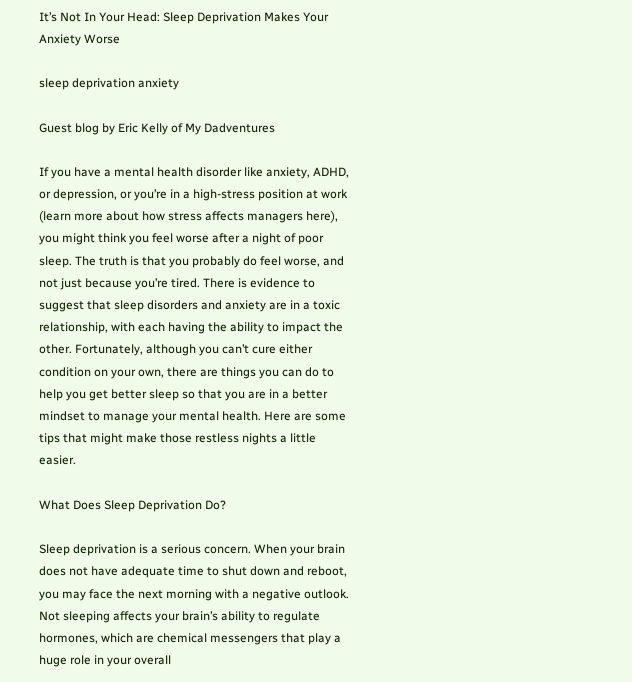It’s Not In Your Head: Sleep Deprivation Makes Your Anxiety Worse

sleep deprivation anxiety

Guest blog by Eric Kelly of My Dadventures

If you have a mental health disorder like anxiety, ADHD, or depression, or you’re in a high-stress position at work (learn more about how stress affects managers here), you might think you feel worse after a night of poor sleep. The truth is that you probably do feel worse, and not just because you’re tired. There is evidence to suggest that sleep disorders and anxiety are in a toxic relationship, with each having the ability to impact the other. Fortunately, although you can’t cure either condition on your own, there are things you can do to help you get better sleep so that you are in a better mindset to manage your mental health. Here are some tips that might make those restless nights a little easier.

What Does Sleep Deprivation Do?

Sleep deprivation is a serious concern. When your brain does not have adequate time to shut down and reboot, you may face the next morning with a negative outlook. Not sleeping affects your brain’s ability to regulate hormones, which are chemical messengers that play a huge role in your overall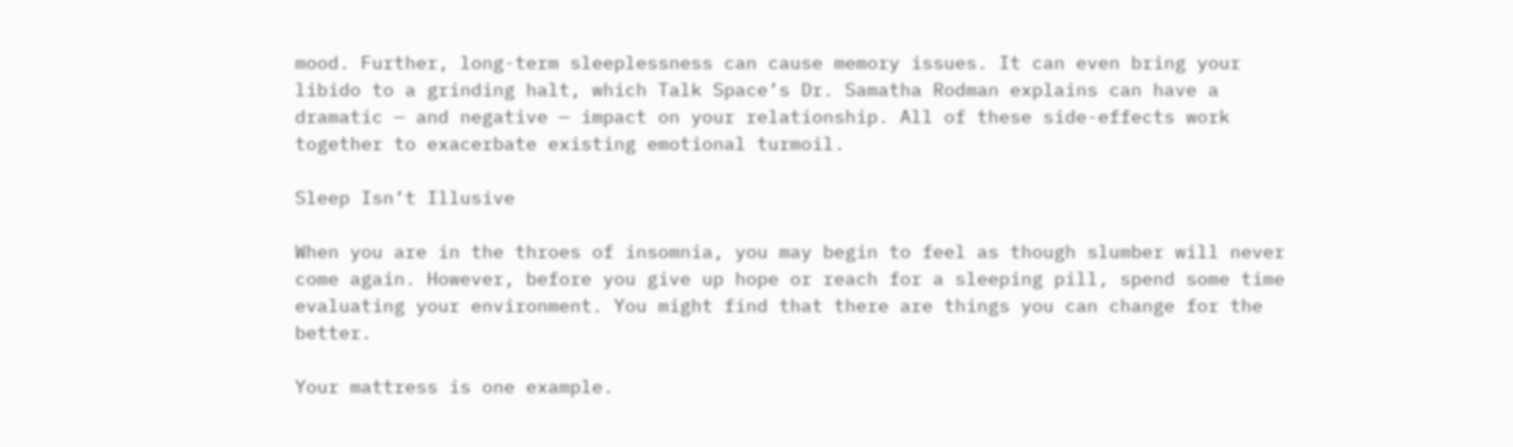mood. Further, long-term sleeplessness can cause memory issues. It can even bring your libido to a grinding halt, which Talk Space’s Dr. Samatha Rodman explains can have a dramatic — and negative — impact on your relationship. All of these side-effects work together to exacerbate existing emotional turmoil.

Sleep Isn’t Illusive

When you are in the throes of insomnia, you may begin to feel as though slumber will never come again. However, before you give up hope or reach for a sleeping pill, spend some time evaluating your environment. You might find that there are things you can change for the better.

Your mattress is one example.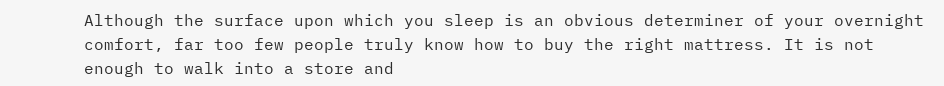Although the surface upon which you sleep is an obvious determiner of your overnight comfort, far too few people truly know how to buy the right mattress. It is not enough to walk into a store and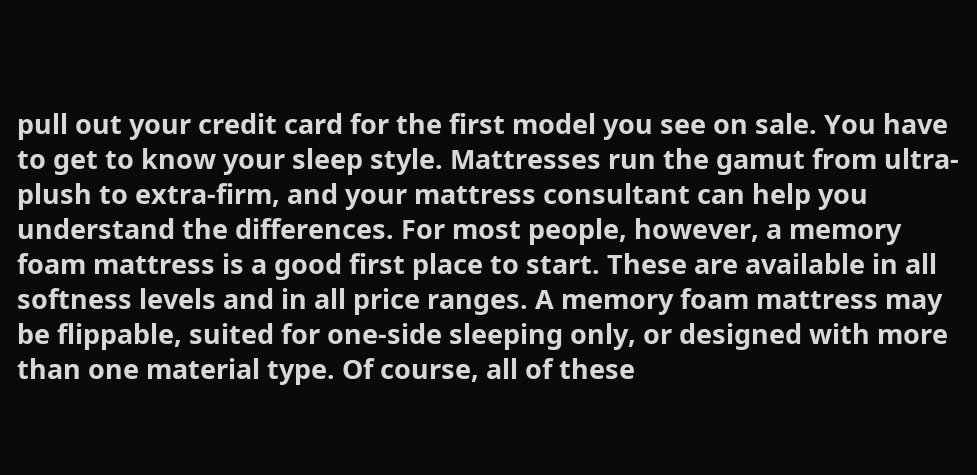pull out your credit card for the first model you see on sale. You have to get to know your sleep style. Mattresses run the gamut from ultra-plush to extra-firm, and your mattress consultant can help you understand the differences. For most people, however, a memory foam mattress is a good first place to start. These are available in all softness levels and in all price ranges. A memory foam mattress may be flippable, suited for one-side sleeping only, or designed with more than one material type. Of course, all of these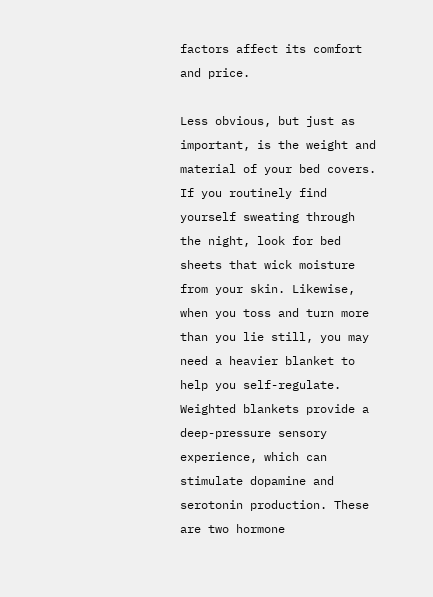factors affect its comfort and price.

Less obvious, but just as important, is the weight and material of your bed covers. If you routinely find yourself sweating through the night, look for bed sheets that wick moisture from your skin. Likewise, when you toss and turn more than you lie still, you may need a heavier blanket to help you self-regulate. Weighted blankets provide a deep-pressure sensory experience, which can stimulate dopamine and serotonin production. These are two hormone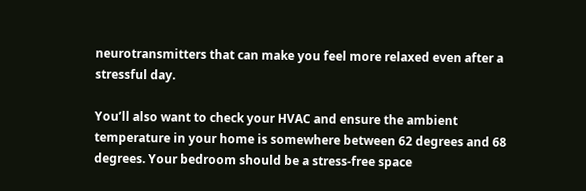neurotransmitters that can make you feel more relaxed even after a stressful day.

You’ll also want to check your HVAC and ensure the ambient temperature in your home is somewhere between 62 degrees and 68 degrees. Your bedroom should be a stress-free space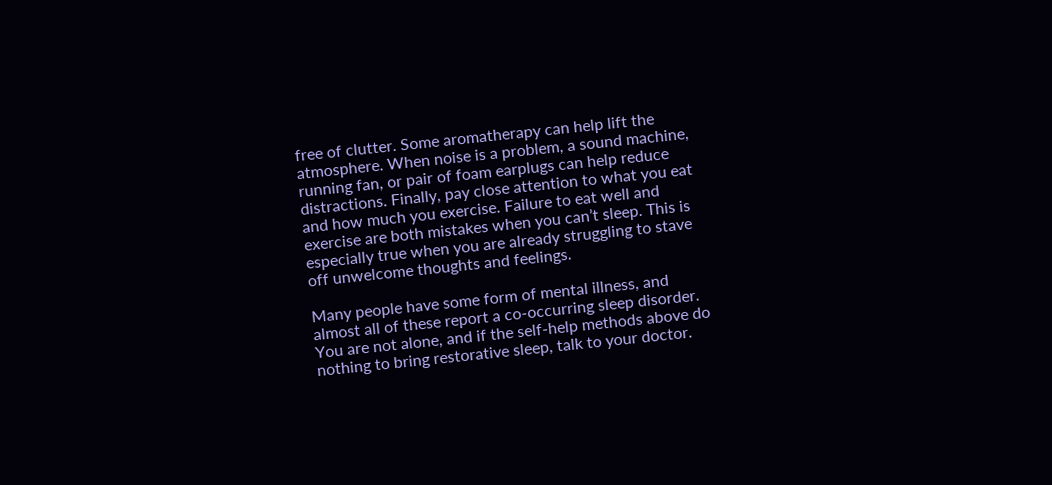free of clutter. Some aromatherapy can help lift the atmosphere. When noise is a problem, a sound machine, running fan, or pair of foam earplugs can help reduce distractions. Finally, pay close attention to what you eat and how much you exercise. Failure to eat well and exercise are both mistakes when you can’t sleep. This is especially true when you are already struggling to stave off unwelcome thoughts and feelings.

Many people have some form of mental illness, and almost all of these report a co-occurring sleep disorder. You are not alone, and if the self-help methods above do nothing to bring restorative sleep, talk to your doctor.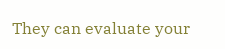They can evaluate your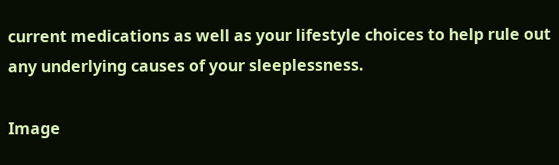current medications as well as your lifestyle choices to help rule out any underlying causes of your sleeplessness.

Image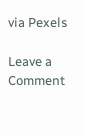via Pexels

Leave a Comment